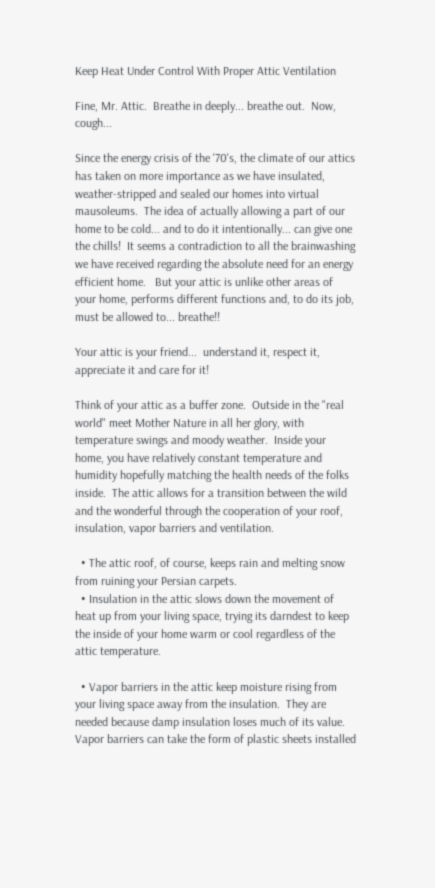Keep Heat Under Control With Proper Attic Ventilation

Fine, Mr. Attic.  Breathe in deeply... breathe out.  Now, cough...

Since the energy crisis of the '70's, the climate of our attics has taken on more importance as we have insulated, weather-stripped and sealed our homes into virtual mausoleums.  The idea of actually allowing a part of our home to be cold... and to do it intentionally... can give one the chills!  It seems a contradiction to all the brainwashing we have received regarding the absolute need for an energy efficient home.   But your attic is unlike other areas of your home, performs different functions and, to do its job, must be allowed to... breathe!!

Your attic is your friend...  understand it, respect it, appreciate it and care for it!

Think of your attic as a buffer zone.  Outside in the "real world" meet Mother Nature in all her glory, with temperature swings and moody weather.  Inside your home, you have relatively constant temperature and humidity hopefully matching the health needs of the folks inside.  The attic allows for a transition between the wild and the wonderful through the cooperation of your roof, insulation, vapor barriers and ventilation.

  • The attic roof, of course, keeps rain and melting snow from ruining your Persian carpets.
  • Insulation in the attic slows down the movement of heat up from your living space, trying its darndest to keep the inside of your home warm or cool regardless of the attic temperature.

  • Vapor barriers in the attic keep moisture rising from your living space away from the insulation.  They are needed because damp insulation loses much of its value. Vapor barriers can take the form of plastic sheets installed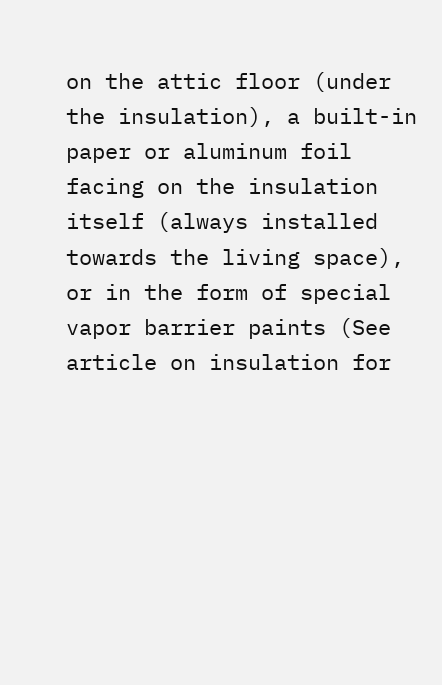on the attic floor (under the insulation), a built-in paper or aluminum foil facing on the insulation itself (always installed towards the living space), or in the form of special vapor barrier paints (See article on insulation for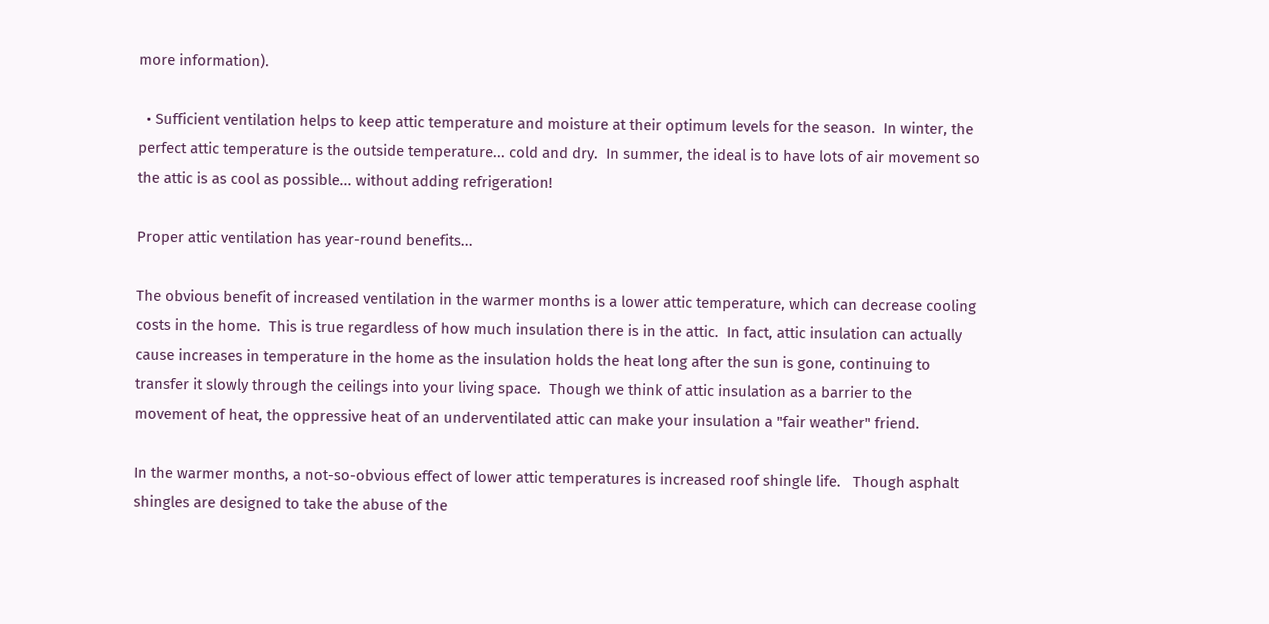more information).

  • Sufficient ventilation helps to keep attic temperature and moisture at their optimum levels for the season.  In winter, the perfect attic temperature is the outside temperature... cold and dry.  In summer, the ideal is to have lots of air movement so the attic is as cool as possible... without adding refrigeration!

Proper attic ventilation has year-round benefits...

The obvious benefit of increased ventilation in the warmer months is a lower attic temperature, which can decrease cooling costs in the home.  This is true regardless of how much insulation there is in the attic.  In fact, attic insulation can actually cause increases in temperature in the home as the insulation holds the heat long after the sun is gone, continuing to transfer it slowly through the ceilings into your living space.  Though we think of attic insulation as a barrier to the movement of heat, the oppressive heat of an underventilated attic can make your insulation a "fair weather" friend.

In the warmer months, a not-so-obvious effect of lower attic temperatures is increased roof shingle life.   Though asphalt shingles are designed to take the abuse of the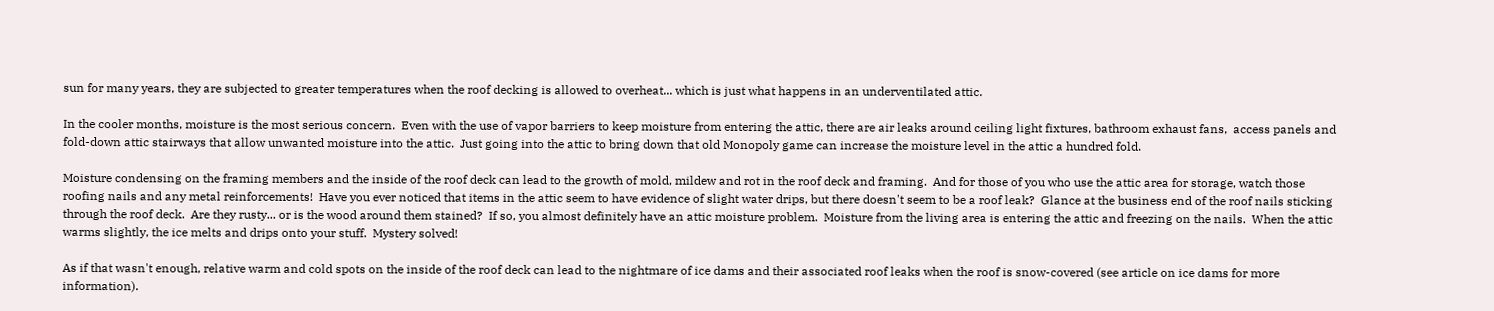sun for many years, they are subjected to greater temperatures when the roof decking is allowed to overheat... which is just what happens in an underventilated attic.

In the cooler months, moisture is the most serious concern.  Even with the use of vapor barriers to keep moisture from entering the attic, there are air leaks around ceiling light fixtures, bathroom exhaust fans,  access panels and fold-down attic stairways that allow unwanted moisture into the attic.  Just going into the attic to bring down that old Monopoly game can increase the moisture level in the attic a hundred fold.

Moisture condensing on the framing members and the inside of the roof deck can lead to the growth of mold, mildew and rot in the roof deck and framing.  And for those of you who use the attic area for storage, watch those roofing nails and any metal reinforcements!  Have you ever noticed that items in the attic seem to have evidence of slight water drips, but there doesn't seem to be a roof leak?  Glance at the business end of the roof nails sticking through the roof deck.  Are they rusty... or is the wood around them stained?  If so, you almost definitely have an attic moisture problem.  Moisture from the living area is entering the attic and freezing on the nails.  When the attic warms slightly, the ice melts and drips onto your stuff.  Mystery solved!

As if that wasn't enough, relative warm and cold spots on the inside of the roof deck can lead to the nightmare of ice dams and their associated roof leaks when the roof is snow-covered (see article on ice dams for more information).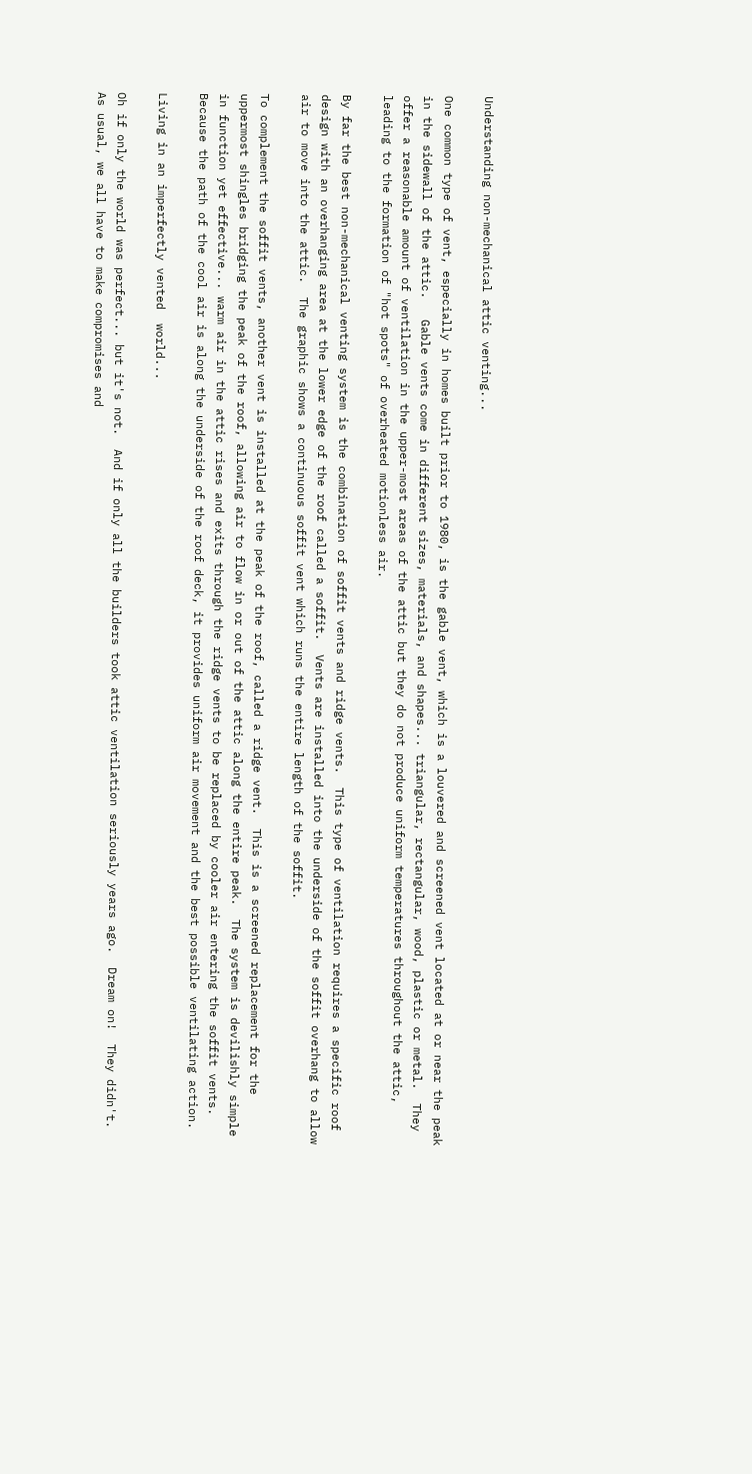Understanding non-mechanical attic venting...

One common type of vent, especially in homes built prior to 1980, is the gable vent, which is a louvered and screened vent located at or near the peak in the sidewall of the attic.   Gable vents come in different sizes, materials, and shapes... triangular, rectangular, wood, plastic or metal.  They offer a reasonable amount of ventilation in the upper-most areas of the attic but they do not produce uniform temperatures throughout the attic, leading to the formation of "hot spots" of overheated motionless air.

By far the best non-mechanical venting system is the combination of soffit vents and ridge vents.  This type of ventilation requires a specific roof design with an overhanging area at the lower edge of the roof called a soffit.  Vents are installed into the underside of the soffit overhang to allow air to move into the attic.  The graphic shows a continuous soffit vent which runs the entire length of the soffit.

To complement the soffit vents, another vent is installed at the peak of the roof, called a ridge vent.  This is a screened replacement for the uppermost shingles bridging the peak of the roof, allowing air to flow in or out of the attic along the entire peak.  The system is devilishly simple in function yet effective... warm air in the attic rises and exits through the ridge vents to be replaced by cooler air entering the soffit vents.  Because the path of the cool air is along the underside of the roof deck, it provides uniform air movement and the best possible ventilating action.

Living in an imperfectly vented  world...

Oh if only the world was perfect... but it's not.  And if only all the builders took attic ventilation seriously years ago.  Dream on!  They didn't.  As usual, we all have to make compromises and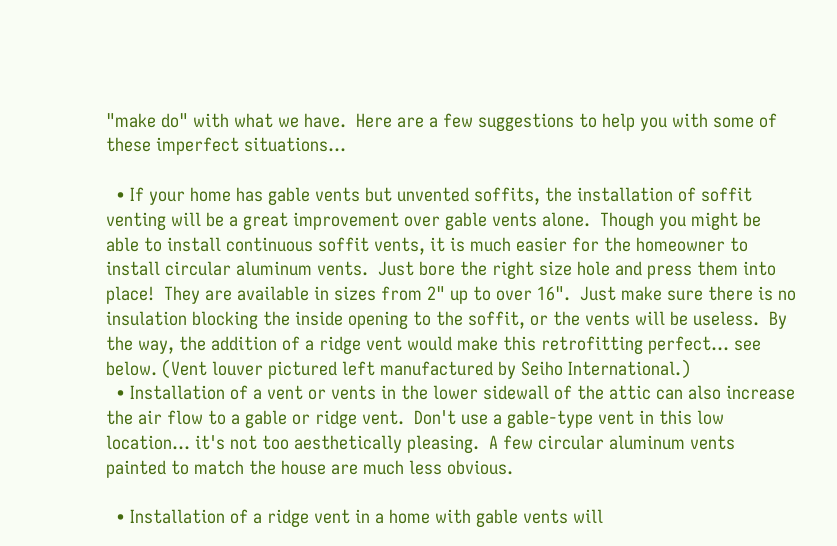"make do" with what we have.  Here are a few suggestions to help you with some of these imperfect situations...

  • If your home has gable vents but unvented soffits, the installation of soffit venting will be a great improvement over gable vents alone.  Though you might be able to install continuous soffit vents, it is much easier for the homeowner to install circular aluminum vents.  Just bore the right size hole and press them into place!  They are available in sizes from 2" up to over 16".  Just make sure there is no insulation blocking the inside opening to the soffit, or the vents will be useless.  By the way, the addition of a ridge vent would make this retrofitting perfect... see below. (Vent louver pictured left manufactured by Seiho International.)
  • Installation of a vent or vents in the lower sidewall of the attic can also increase the air flow to a gable or ridge vent.  Don't use a gable-type vent in this low location... it's not too aesthetically pleasing.  A few circular aluminum vents painted to match the house are much less obvious.

  • Installation of a ridge vent in a home with gable vents will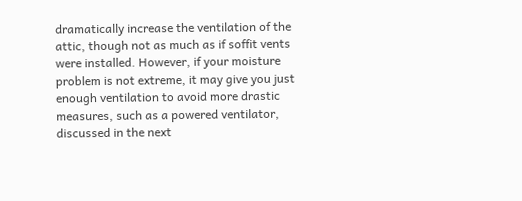dramatically increase the ventilation of the attic, though not as much as if soffit vents were installed. However, if your moisture problem is not extreme, it may give you just enough ventilation to avoid more drastic measures, such as a powered ventilator, discussed in the next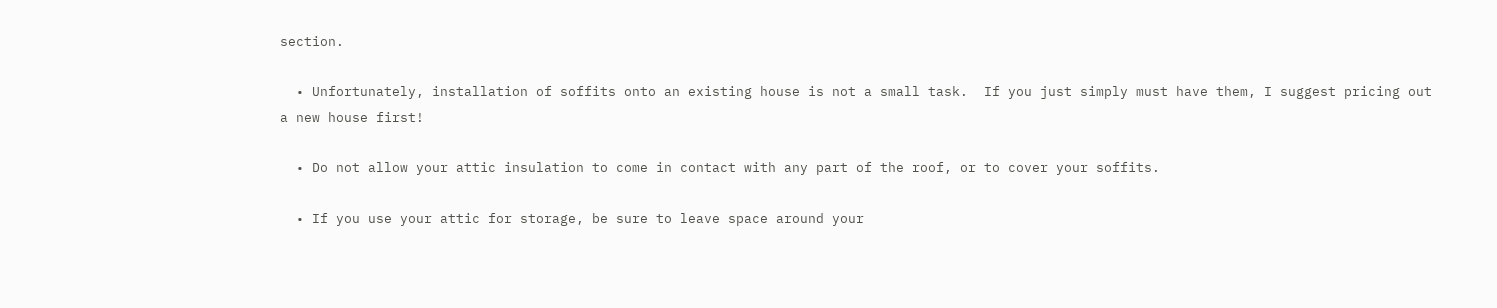section.

  • Unfortunately, installation of soffits onto an existing house is not a small task.  If you just simply must have them, I suggest pricing out a new house first!

  • Do not allow your attic insulation to come in contact with any part of the roof, or to cover your soffits.

  • If you use your attic for storage, be sure to leave space around your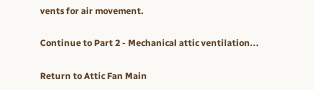vents for air movement.

Continue to Part 2 - Mechanical attic ventilation...

Return to Attic Fan Main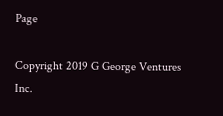Page

Copyright 2019 G George Ventures Inc.